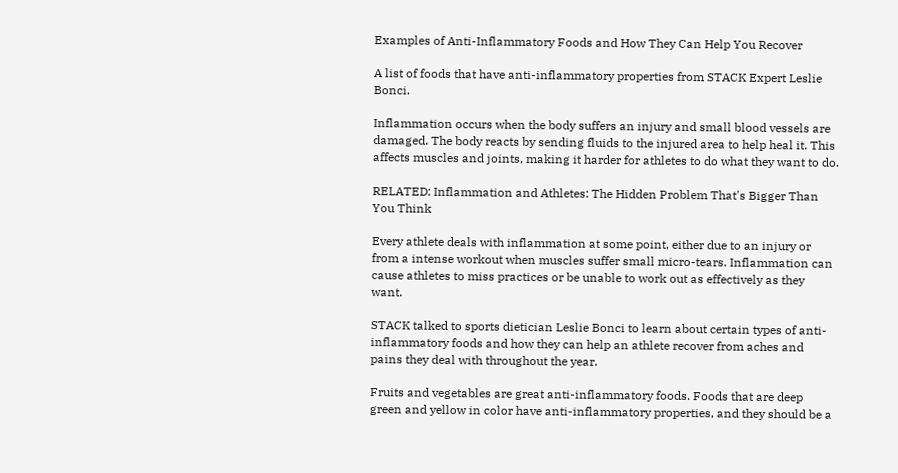Examples of Anti-Inflammatory Foods and How They Can Help You Recover

A list of foods that have anti-inflammatory properties from STACK Expert Leslie Bonci.

Inflammation occurs when the body suffers an injury and small blood vessels are damaged. The body reacts by sending fluids to the injured area to help heal it. This affects muscles and joints, making it harder for athletes to do what they want to do.

RELATED: Inflammation and Athletes: The Hidden Problem That's Bigger Than You Think

Every athlete deals with inflammation at some point, either due to an injury or from a intense workout when muscles suffer small micro-tears. Inflammation can cause athletes to miss practices or be unable to work out as effectively as they want.

STACK talked to sports dietician Leslie Bonci to learn about certain types of anti-inflammatory foods and how they can help an athlete recover from aches and pains they deal with throughout the year.

Fruits and vegetables are great anti-inflammatory foods. Foods that are deep green and yellow in color have anti-inflammatory properties, and they should be a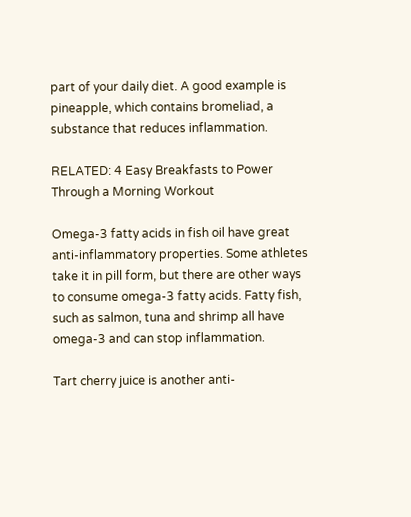part of your daily diet. A good example is pineapple, which contains bromeliad, a substance that reduces inflammation.

RELATED: 4 Easy Breakfasts to Power Through a Morning Workout

Omega-3 fatty acids in fish oil have great anti-inflammatory properties. Some athletes take it in pill form, but there are other ways to consume omega-3 fatty acids. Fatty fish, such as salmon, tuna and shrimp all have omega-3 and can stop inflammation.

Tart cherry juice is another anti-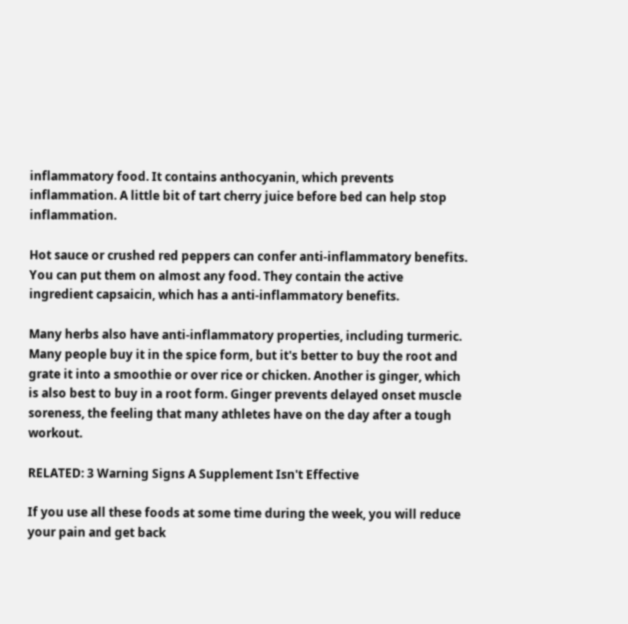inflammatory food. It contains anthocyanin, which prevents inflammation. A little bit of tart cherry juice before bed can help stop inflammation.

Hot sauce or crushed red peppers can confer anti-inflammatory benefits. You can put them on almost any food. They contain the active ingredient capsaicin, which has a anti-inflammatory benefits.

Many herbs also have anti-inflammatory properties, including turmeric. Many people buy it in the spice form, but it's better to buy the root and grate it into a smoothie or over rice or chicken. Another is ginger, which is also best to buy in a root form. Ginger prevents delayed onset muscle soreness, the feeling that many athletes have on the day after a tough workout.

RELATED: 3 Warning Signs A Supplement Isn't Effective

If you use all these foods at some time during the week, you will reduce your pain and get back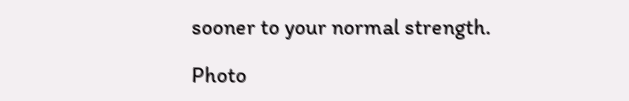sooner to your normal strength.

Photo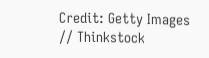Credit: Getty Images // Thinkstock